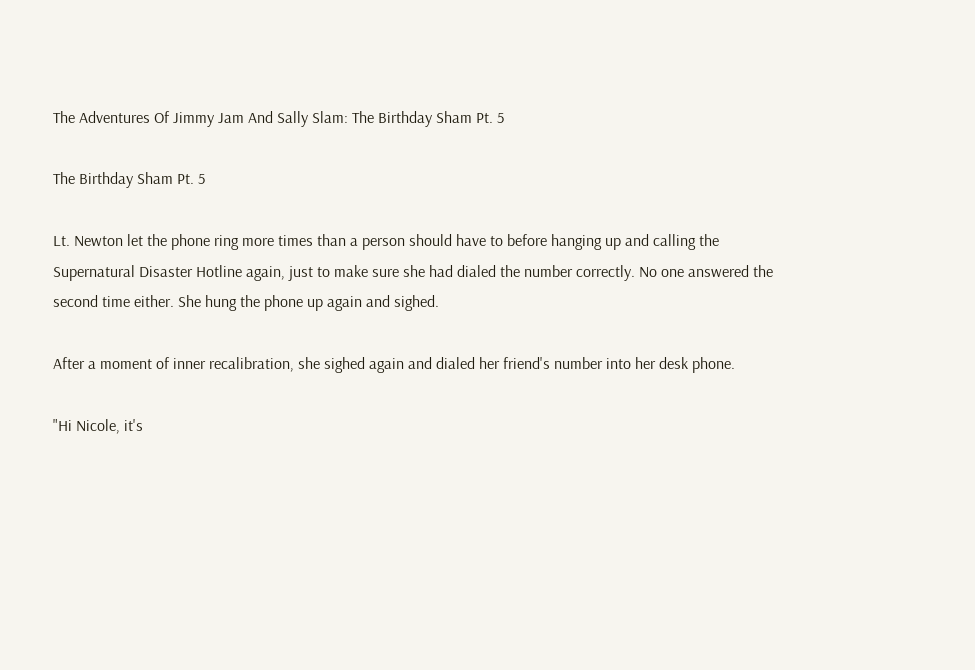The Adventures Of Jimmy Jam And Sally Slam: The Birthday Sham Pt. 5

The Birthday Sham Pt. 5

Lt. Newton let the phone ring more times than a person should have to before hanging up and calling the Supernatural Disaster Hotline again, just to make sure she had dialed the number correctly. No one answered the second time either. She hung the phone up again and sighed.

After a moment of inner recalibration, she sighed again and dialed her friend's number into her desk phone.

"Hi Nicole, it's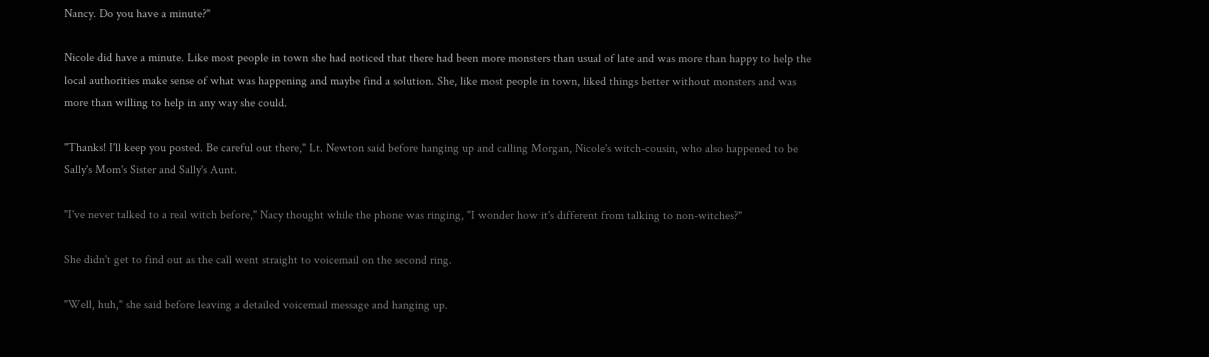Nancy. Do you have a minute?"

Nicole did have a minute. Like most people in town she had noticed that there had been more monsters than usual of late and was more than happy to help the local authorities make sense of what was happening and maybe find a solution. She, like most people in town, liked things better without monsters and was more than willing to help in any way she could.

"Thanks! I'll keep you posted. Be careful out there," Lt. Newton said before hanging up and calling Morgan, Nicole's witch-cousin, who also happened to be Sally's Mom's Sister and Sally's Aunt.

"I've never talked to a real witch before," Nacy thought while the phone was ringing, "I wonder how it's different from talking to non-witches?"

She didn't get to find out as the call went straight to voicemail on the second ring.

"Well, huh," she said before leaving a detailed voicemail message and hanging up.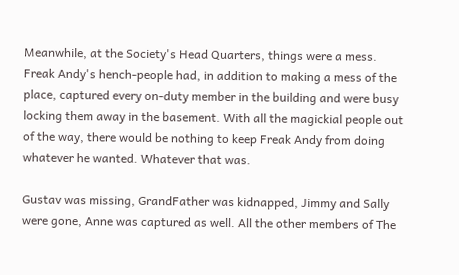Meanwhile, at the Society's Head Quarters, things were a mess. Freak Andy's hench-people had, in addition to making a mess of the place, captured every on-duty member in the building and were busy locking them away in the basement. With all the magickial people out of the way, there would be nothing to keep Freak Andy from doing whatever he wanted. Whatever that was.

Gustav was missing, GrandFather was kidnapped, Jimmy and Sally were gone, Anne was captured as well. All the other members of The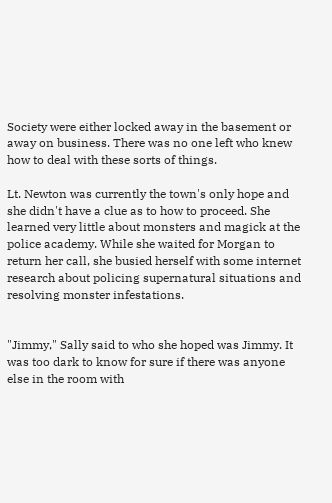Society were either locked away in the basement or away on business. There was no one left who knew how to deal with these sorts of things.

Lt. Newton was currently the town's only hope and she didn't have a clue as to how to proceed. She learned very little about monsters and magick at the police academy. While she waited for Morgan to return her call, she busied herself with some internet research about policing supernatural situations and resolving monster infestations.


"Jimmy," Sally said to who she hoped was Jimmy. It was too dark to know for sure if there was anyone else in the room with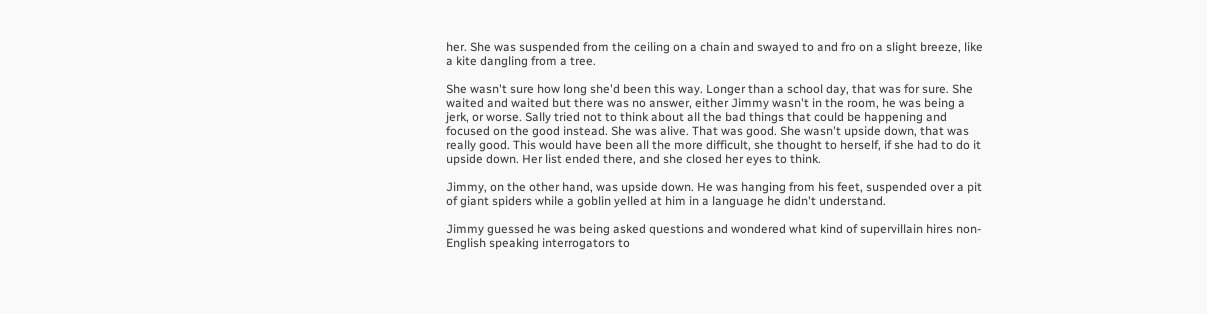her. She was suspended from the ceiling on a chain and swayed to and fro on a slight breeze, like a kite dangling from a tree.

She wasn't sure how long she'd been this way. Longer than a school day, that was for sure. She waited and waited but there was no answer, either Jimmy wasn't in the room, he was being a jerk, or worse. Sally tried not to think about all the bad things that could be happening and focused on the good instead. She was alive. That was good. She wasn't upside down, that was really good. This would have been all the more difficult, she thought to herself, if she had to do it upside down. Her list ended there, and she closed her eyes to think.

Jimmy, on the other hand, was upside down. He was hanging from his feet, suspended over a pit of giant spiders while a goblin yelled at him in a language he didn't understand.

Jimmy guessed he was being asked questions and wondered what kind of supervillain hires non-English speaking interrogators to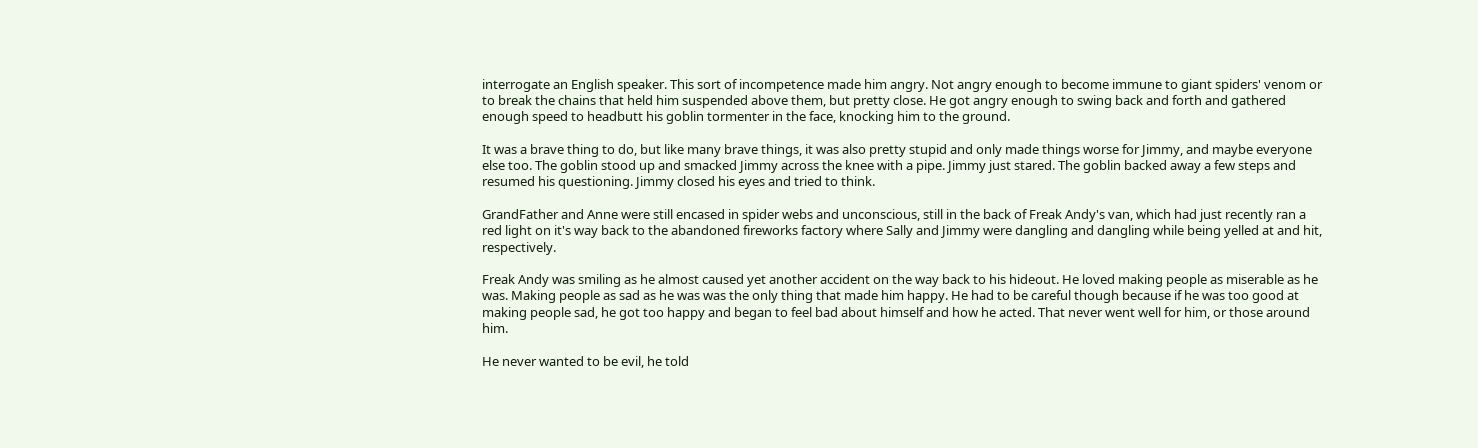interrogate an English speaker. This sort of incompetence made him angry. Not angry enough to become immune to giant spiders' venom or to break the chains that held him suspended above them, but pretty close. He got angry enough to swing back and forth and gathered enough speed to headbutt his goblin tormenter in the face, knocking him to the ground.

It was a brave thing to do, but like many brave things, it was also pretty stupid and only made things worse for Jimmy, and maybe everyone else too. The goblin stood up and smacked Jimmy across the knee with a pipe. Jimmy just stared. The goblin backed away a few steps and resumed his questioning. Jimmy closed his eyes and tried to think.

GrandFather and Anne were still encased in spider webs and unconscious, still in the back of Freak Andy's van, which had just recently ran a red light on it's way back to the abandoned fireworks factory where Sally and Jimmy were dangling and dangling while being yelled at and hit, respectively.

Freak Andy was smiling as he almost caused yet another accident on the way back to his hideout. He loved making people as miserable as he was. Making people as sad as he was was the only thing that made him happy. He had to be careful though because if he was too good at making people sad, he got too happy and began to feel bad about himself and how he acted. That never went well for him, or those around him.

He never wanted to be evil, he told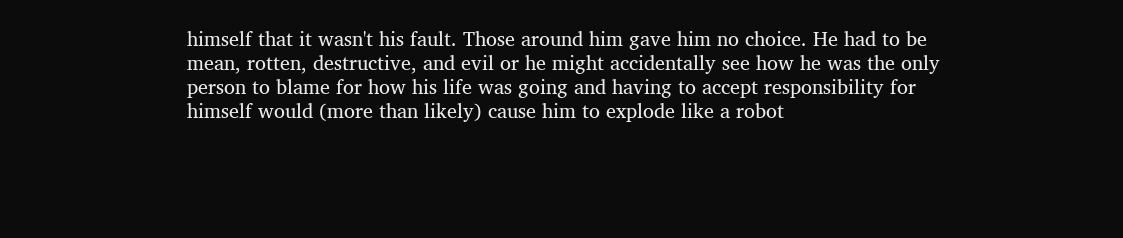himself that it wasn't his fault. Those around him gave him no choice. He had to be mean, rotten, destructive, and evil or he might accidentally see how he was the only person to blame for how his life was going and having to accept responsibility for himself would (more than likely) cause him to explode like a robot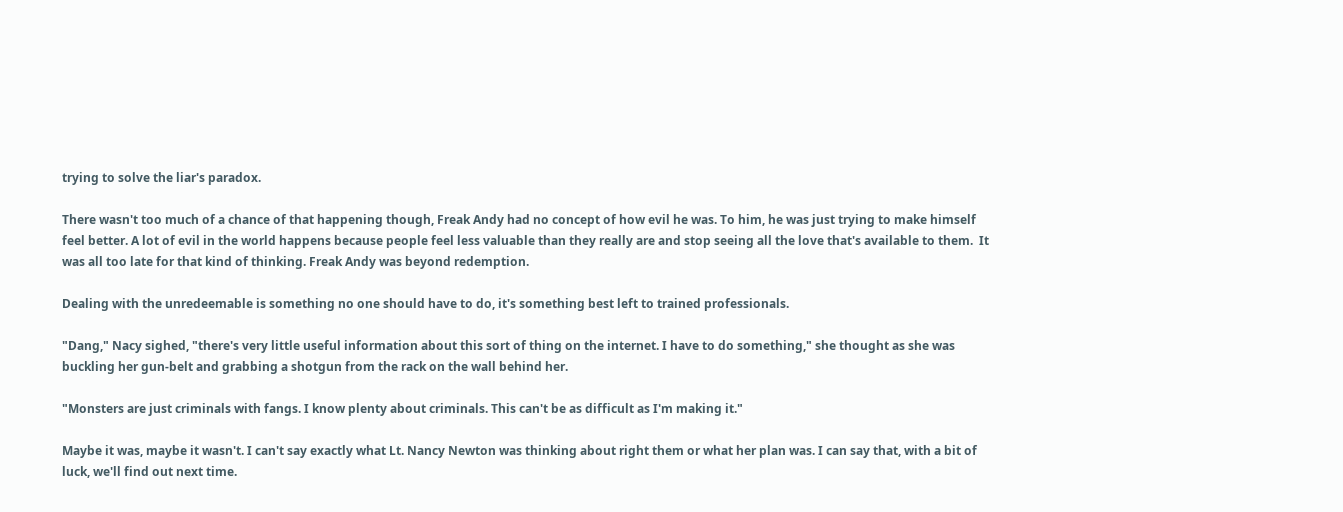trying to solve the liar's paradox.

There wasn't too much of a chance of that happening though, Freak Andy had no concept of how evil he was. To him, he was just trying to make himself feel better. A lot of evil in the world happens because people feel less valuable than they really are and stop seeing all the love that's available to them.  It was all too late for that kind of thinking. Freak Andy was beyond redemption.

Dealing with the unredeemable is something no one should have to do, it's something best left to trained professionals.

"Dang," Nacy sighed, "there's very little useful information about this sort of thing on the internet. I have to do something," she thought as she was buckling her gun-belt and grabbing a shotgun from the rack on the wall behind her.

"Monsters are just criminals with fangs. I know plenty about criminals. This can't be as difficult as I'm making it."

Maybe it was, maybe it wasn't. I can't say exactly what Lt. Nancy Newton was thinking about right them or what her plan was. I can say that, with a bit of luck, we'll find out next time.